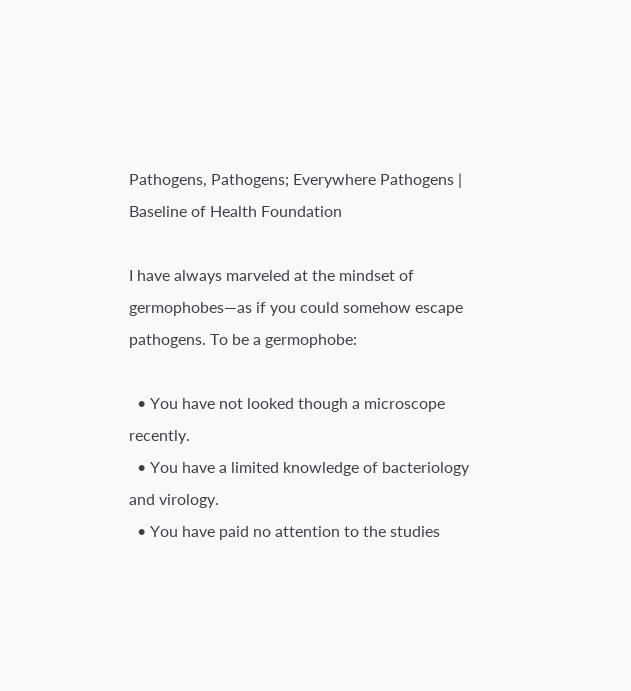Pathogens, Pathogens; Everywhere Pathogens | Baseline of Health Foundation

I have always marveled at the mindset of germophobes—as if you could somehow escape pathogens. To be a germophobe:

  • You have not looked though a microscope recently.
  • You have a limited knowledge of bacteriology and virology.
  • You have paid no attention to the studies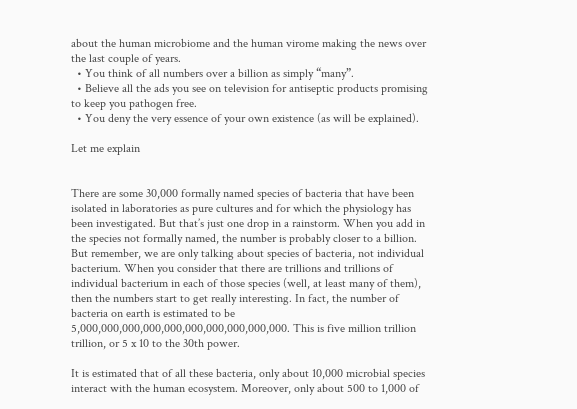about the human microbiome and the human virome making the news over the last couple of years.
  • You think of all numbers over a billion as simply “many”.
  • Believe all the ads you see on television for antiseptic products promising to keep you pathogen free.
  • You deny the very essence of your own existence (as will be explained).

Let me explain


There are some 30,000 formally named species of bacteria that have been isolated in laboratories as pure cultures and for which the physiology has been investigated. But that’s just one drop in a rainstorm. When you add in the species not formally named, the number is probably closer to a billion. But remember, we are only talking about species of bacteria, not individual bacterium. When you consider that there are trillions and trillions of individual bacterium in each of those species (well, at least many of them), then the numbers start to get really interesting. In fact, the number of bacteria on earth is estimated to be 5,000,000,000,000,000,000,000,000,000,000. This is five million trillion trillion, or 5 x 10 to the 30th power.

It is estimated that of all these bacteria, only about 10,000 microbial species interact with the human ecosystem. Moreover, only about 500 to 1,000 of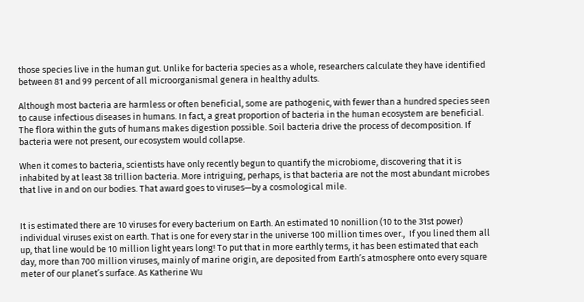those species live in the human gut. Unlike for bacteria species as a whole, researchers calculate they have identified between 81 and 99 percent of all microorganismal genera in healthy adults.

Although most bacteria are harmless or often beneficial, some are pathogenic, with fewer than a hundred species seen to cause infectious diseases in humans. In fact, a great proportion of bacteria in the human ecosystem are beneficial. The flora within the guts of humans makes digestion possible. Soil bacteria drive the process of decomposition. If bacteria were not present, our ecosystem would collapse.

When it comes to bacteria, scientists have only recently begun to quantify the microbiome, discovering that it is inhabited by at least 38 trillion bacteria. More intriguing, perhaps, is that bacteria are not the most abundant microbes that live in and on our bodies. That award goes to viruses—by a cosmological mile.


It is estimated there are 10 viruses for every bacterium on Earth. An estimated 10 nonillion (10 to the 31st power) individual viruses exist on earth. That is one for every star in the universe 100 million times over.,  If you lined them all up, that line would be 10 million light years long! To put that in more earthly terms, it has been estimated that each day, more than 700 million viruses, mainly of marine origin, are deposited from Earth’s atmosphere onto every square meter of our planet’s surface. As Katherine Wu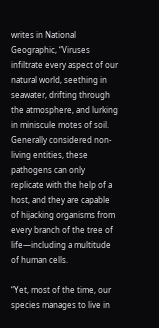writes in National Geographic, “Viruses infiltrate every aspect of our natural world, seething in seawater, drifting through the atmosphere, and lurking in miniscule motes of soil. Generally considered non-living entities, these pathogens can only replicate with the help of a host, and they are capable of hijacking organisms from every branch of the tree of life—including a multitude of human cells.

“Yet, most of the time, our species manages to live in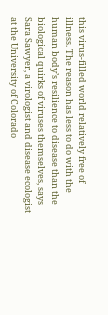this virus-filled world relatively free of illness. The reason has less to do with the human body’s resilience to disease than the biological quirks of viruses themselves, says Sara Sawyer, a virologist and disease ecologist at the University of Colorado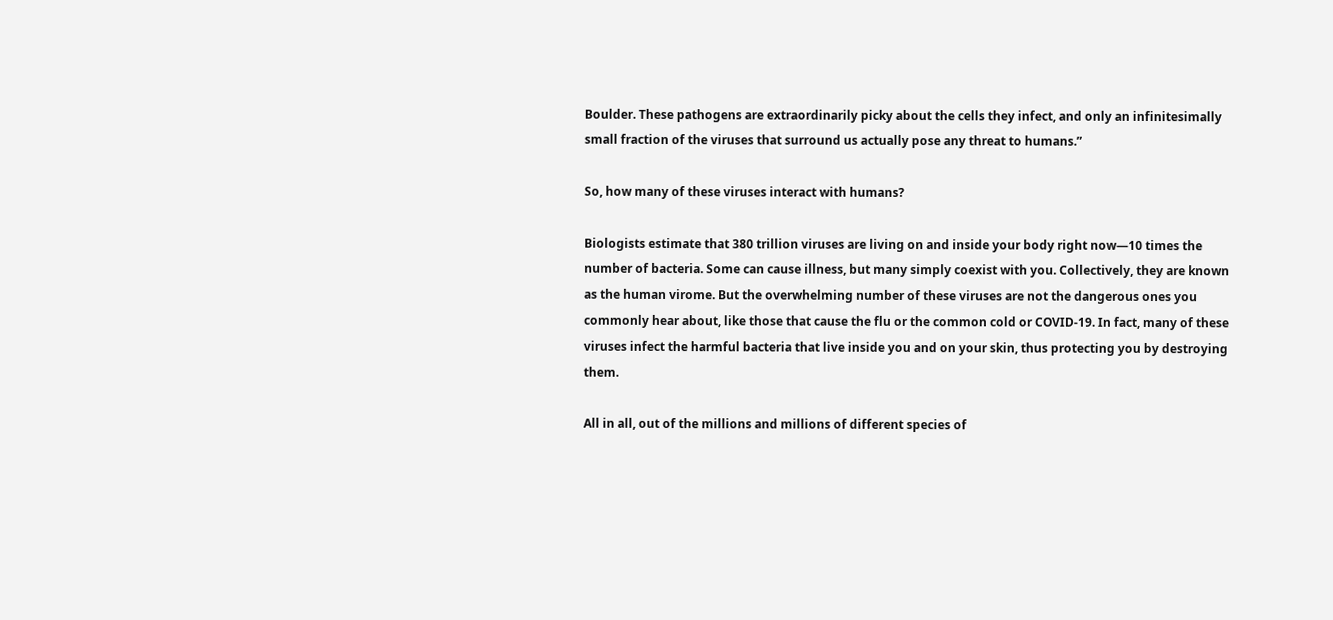Boulder. These pathogens are extraordinarily picky about the cells they infect, and only an infinitesimally small fraction of the viruses that surround us actually pose any threat to humans.”

So, how many of these viruses interact with humans?

Biologists estimate that 380 trillion viruses are living on and inside your body right now—10 times the number of bacteria. Some can cause illness, but many simply coexist with you. Collectively, they are known as the human virome. But the overwhelming number of these viruses are not the dangerous ones you commonly hear about, like those that cause the flu or the common cold or COVID-19. In fact, many of these viruses infect the harmful bacteria that live inside you and on your skin, thus protecting you by destroying them.

All in all, out of the millions and millions of different species of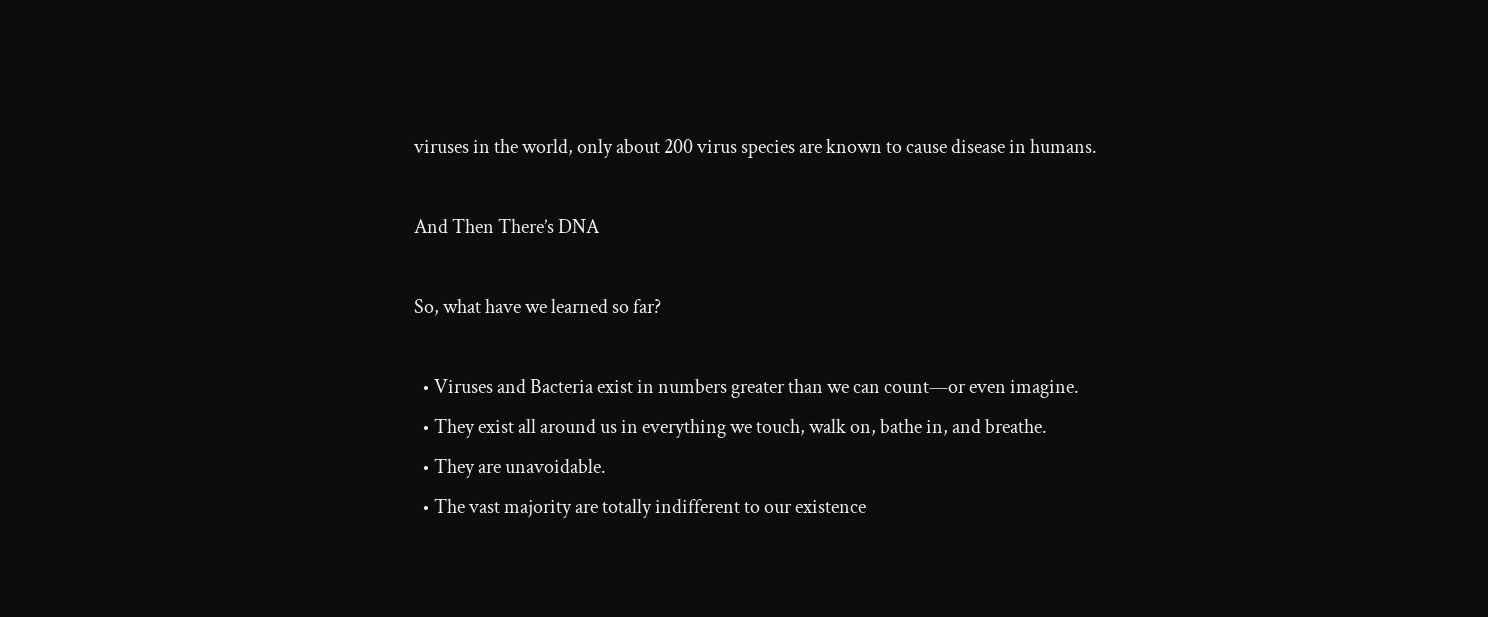viruses in the world, only about 200 virus species are known to cause disease in humans.

And Then There’s DNA

So, what have we learned so far?

  • Viruses and Bacteria exist in numbers greater than we can count—or even imagine.
  • They exist all around us in everything we touch, walk on, bathe in, and breathe.
  • They are unavoidable.
  • The vast majority are totally indifferent to our existence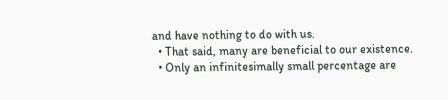and have nothing to do with us.
  • That said, many are beneficial to our existence.
  • Only an infinitesimally small percentage are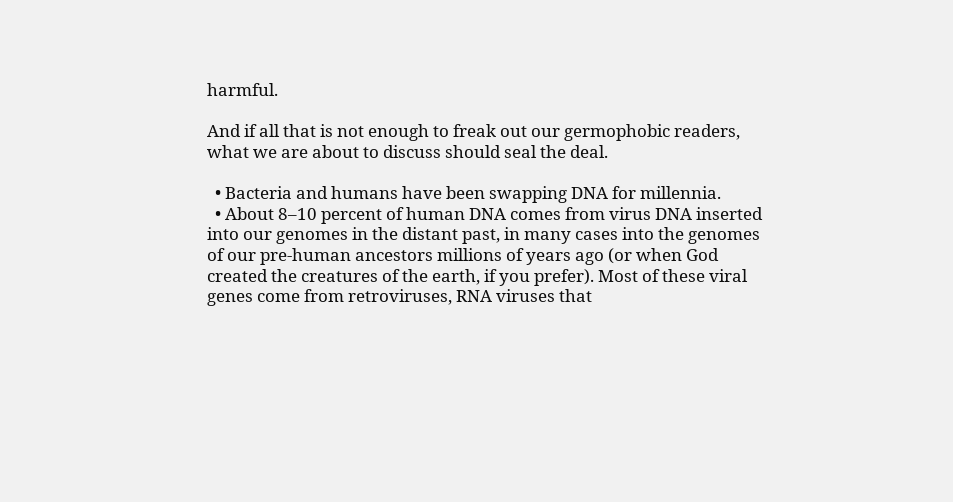harmful.

And if all that is not enough to freak out our germophobic readers, what we are about to discuss should seal the deal.

  • Bacteria and humans have been swapping DNA for millennia.
  • About 8–10 percent of human DNA comes from virus DNA inserted into our genomes in the distant past, in many cases into the genomes of our pre-human ancestors millions of years ago (or when God created the creatures of the earth, if you prefer). Most of these viral genes come from retroviruses, RNA viruses that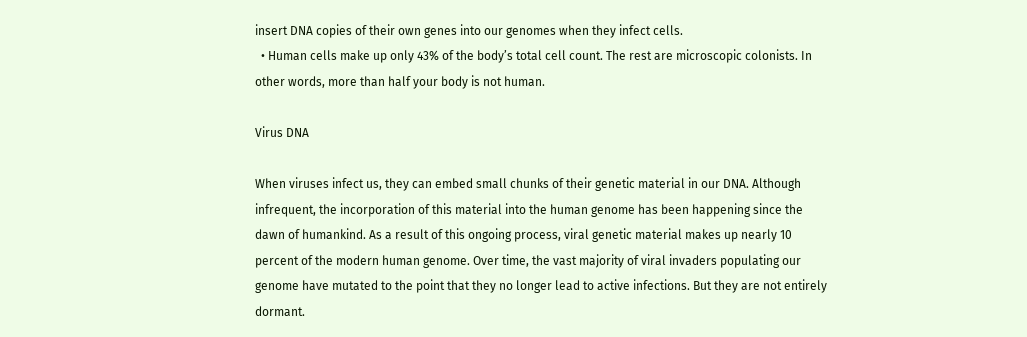insert DNA copies of their own genes into our genomes when they infect cells.
  • Human cells make up only 43% of the body’s total cell count. The rest are microscopic colonists. In other words, more than half your body is not human.

Virus DNA

When viruses infect us, they can embed small chunks of their genetic material in our DNA. Although infrequent, the incorporation of this material into the human genome has been happening since the dawn of humankind. As a result of this ongoing process, viral genetic material makes up nearly 10 percent of the modern human genome. Over time, the vast majority of viral invaders populating our genome have mutated to the point that they no longer lead to active infections. But they are not entirely dormant.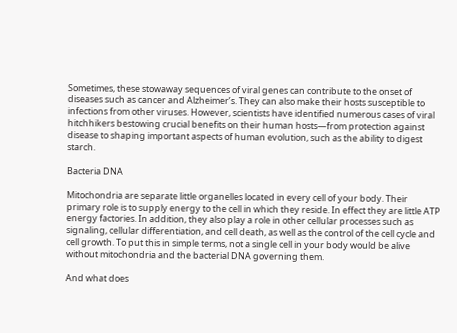Sometimes, these stowaway sequences of viral genes can contribute to the onset of diseases such as cancer and Alzheimer’s. They can also make their hosts susceptible to infections from other viruses. However, scientists have identified numerous cases of viral hitchhikers bestowing crucial benefits on their human hosts—from protection against disease to shaping important aspects of human evolution, such as the ability to digest starch.

Bacteria DNA

Mitochondria are separate little organelles located in every cell of your body. Their primary role is to supply energy to the cell in which they reside. In effect they are little ATP energy factories. In addition, they also play a role in other cellular processes such as signaling, cellular differentiation, and cell death, as well as the control of the cell cycle and cell growth. To put this in simple terms, not a single cell in your body would be alive without mitochondria and the bacterial DNA governing them.

And what does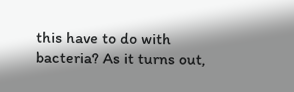this have to do with bacteria? As it turns out,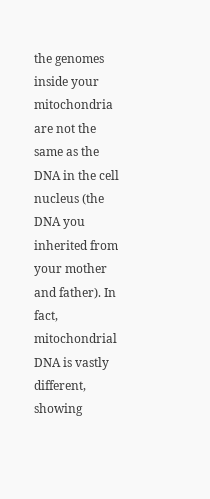the genomes inside your mitochondria are not the same as the DNA in the cell nucleus (the DNA you inherited from your mother and father). In fact, mitochondrial DNA is vastly different, showing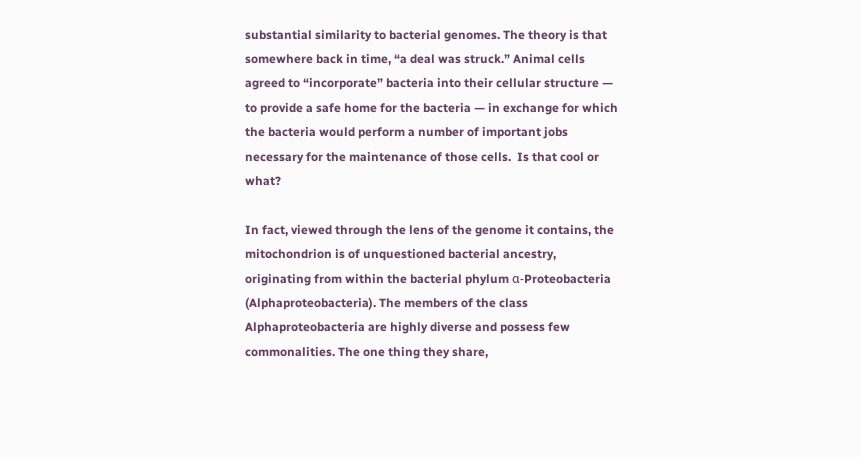substantial similarity to bacterial genomes. The theory is that somewhere back in time, “a deal was struck.” Animal cells agreed to “incorporate” bacteria into their cellular structure — to provide a safe home for the bacteria — in exchange for which the bacteria would perform a number of important jobs necessary for the maintenance of those cells.  Is that cool or what?

In fact, viewed through the lens of the genome it contains, the mitochondrion is of unquestioned bacterial ancestry, originating from within the bacterial phylum α-Proteobacteria (Alphaproteobacteria). The members of the class Alphaproteobacteria are highly diverse and possess few commonalities. The one thing they share,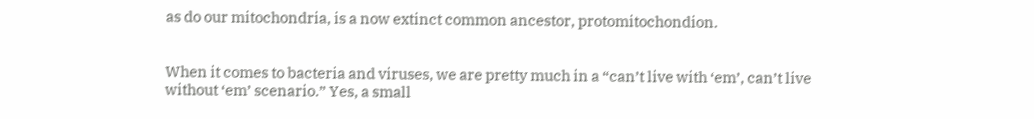as do our mitochondria, is a now extinct common ancestor, protomitochondion.


When it comes to bacteria and viruses, we are pretty much in a “can’t live with ‘em’, can’t live without ‘em’ scenario.” Yes, a small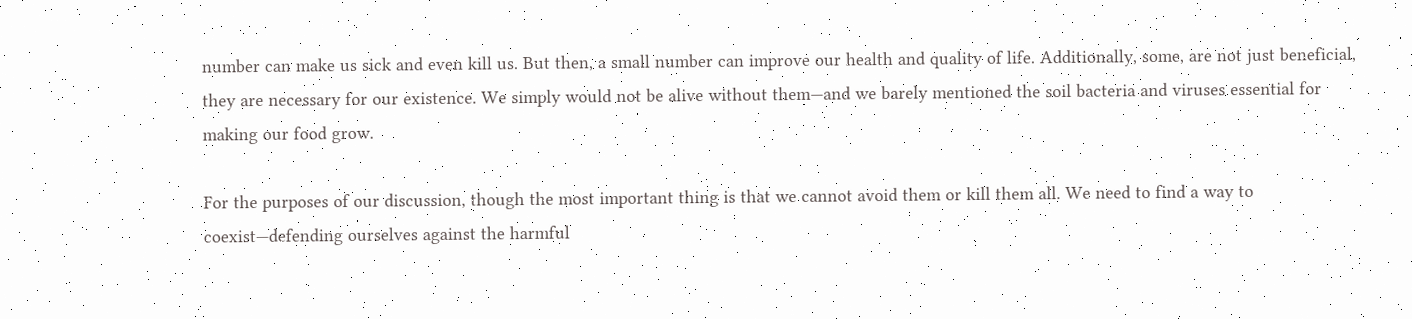number can make us sick and even kill us. But then, a small number can improve our health and quality of life. Additionally, some, are not just beneficial, they are necessary for our existence. We simply would not be alive without them—and we barely mentioned the soil bacteria and viruses essential for making our food grow.

For the purposes of our discussion, though the most important thing is that we cannot avoid them or kill them all. We need to find a way to coexist—defending ourselves against the harmful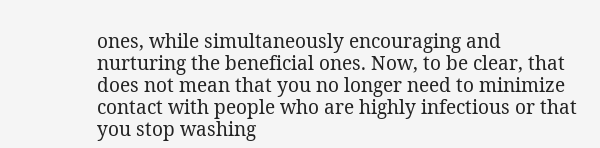ones, while simultaneously encouraging and nurturing the beneficial ones. Now, to be clear, that does not mean that you no longer need to minimize contact with people who are highly infectious or that you stop washing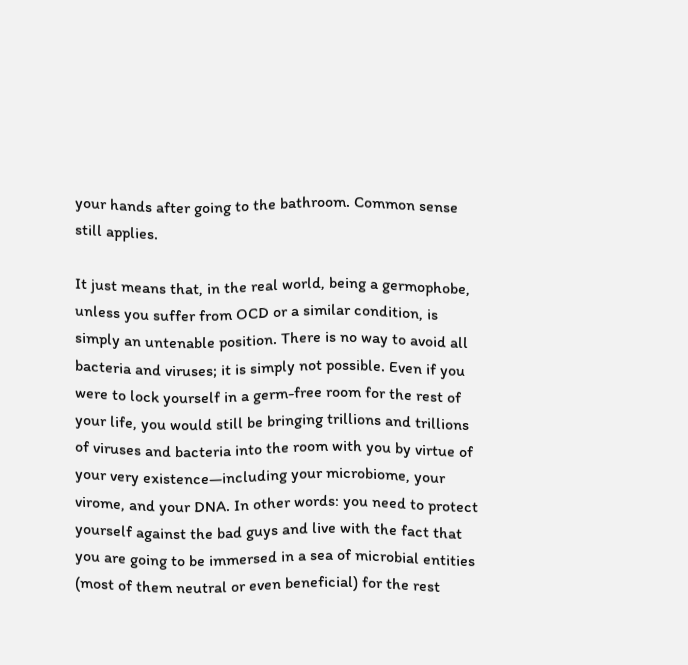your hands after going to the bathroom. Common sense still applies.

It just means that, in the real world, being a germophobe, unless you suffer from OCD or a similar condition, is simply an untenable position. There is no way to avoid all bacteria and viruses; it is simply not possible. Even if you were to lock yourself in a germ-free room for the rest of your life, you would still be bringing trillions and trillions of viruses and bacteria into the room with you by virtue of your very existence—including your microbiome, your virome, and your DNA. In other words: you need to protect yourself against the bad guys and live with the fact that you are going to be immersed in a sea of microbial entities (most of them neutral or even beneficial) for the rest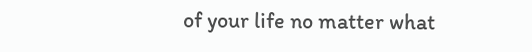of your life no matter what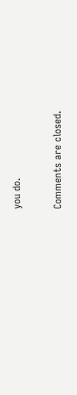you do.

Comments are closed.